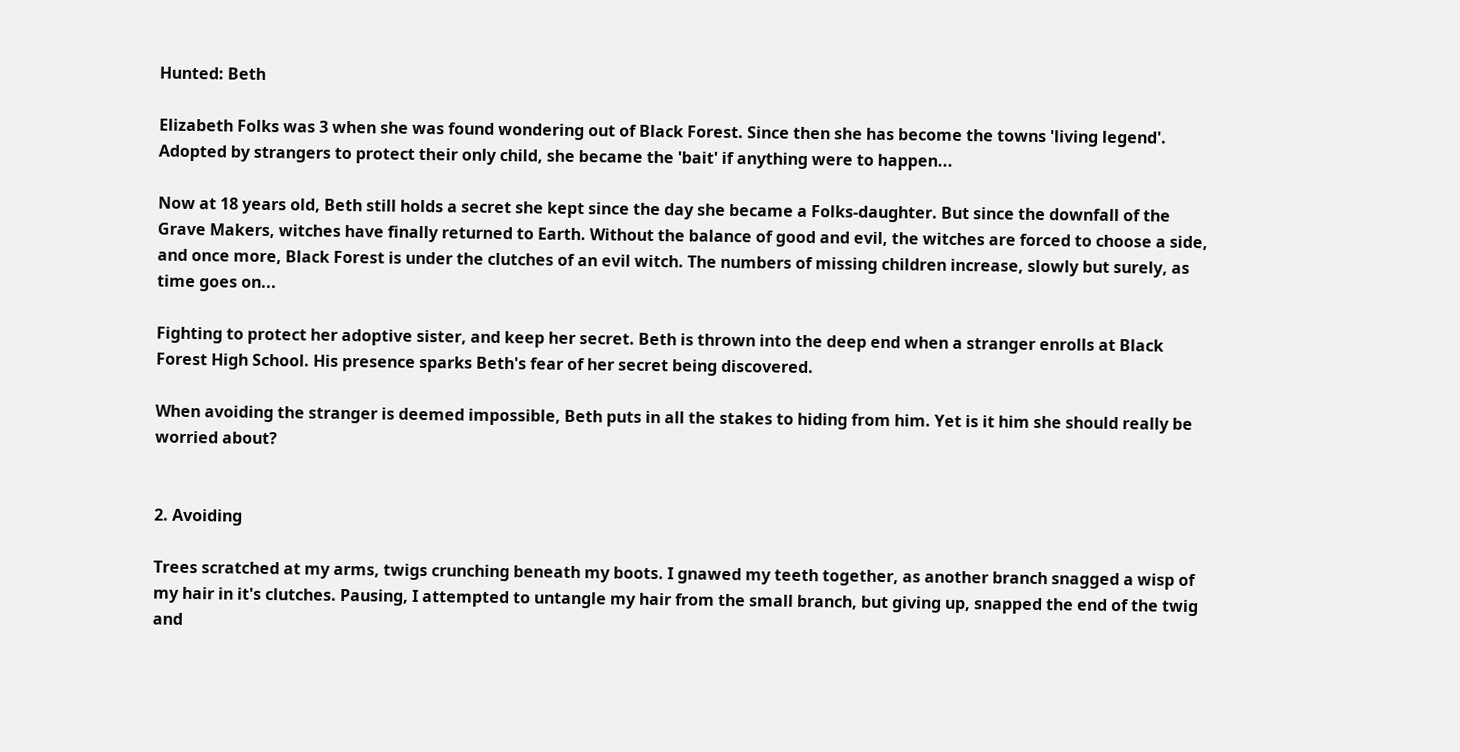Hunted: Beth

Elizabeth Folks was 3 when she was found wondering out of Black Forest. Since then she has become the towns 'living legend'. Adopted by strangers to protect their only child, she became the 'bait' if anything were to happen...

Now at 18 years old, Beth still holds a secret she kept since the day she became a Folks-daughter. But since the downfall of the Grave Makers, witches have finally returned to Earth. Without the balance of good and evil, the witches are forced to choose a side, and once more, Black Forest is under the clutches of an evil witch. The numbers of missing children increase, slowly but surely, as time goes on...

Fighting to protect her adoptive sister, and keep her secret. Beth is thrown into the deep end when a stranger enrolls at Black Forest High School. His presence sparks Beth's fear of her secret being discovered.

When avoiding the stranger is deemed impossible, Beth puts in all the stakes to hiding from him. Yet is it him she should really be worried about?


2. Avoiding

Trees scratched at my arms, twigs crunching beneath my boots. I gnawed my teeth together, as another branch snagged a wisp of my hair in it's clutches. Pausing, I attempted to untangle my hair from the small branch, but giving up, snapped the end of the twig and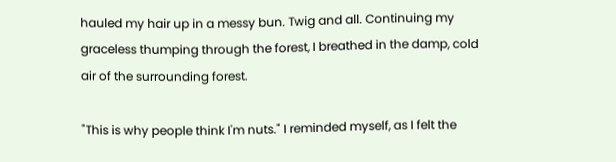hauled my hair up in a messy bun. Twig and all. Continuing my graceless thumping through the forest, I breathed in the damp, cold air of the surrounding forest.

"This is why people think I'm nuts." I reminded myself, as I felt the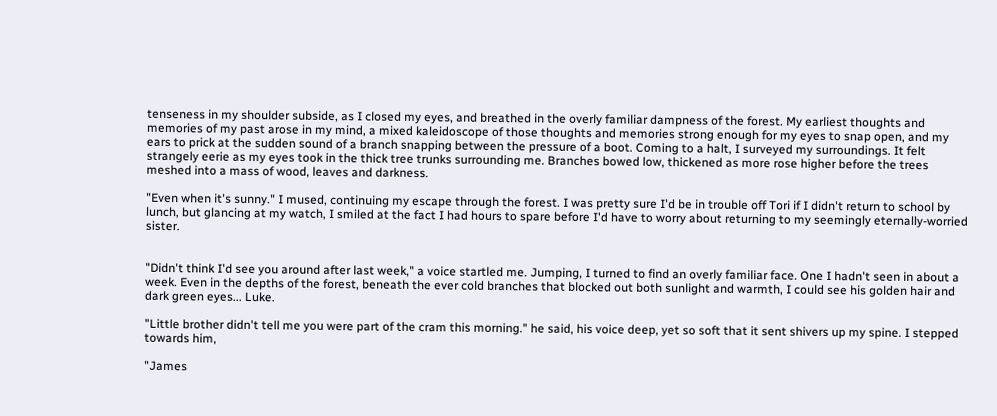tenseness in my shoulder subside, as I closed my eyes, and breathed in the overly familiar dampness of the forest. My earliest thoughts and memories of my past arose in my mind, a mixed kaleidoscope of those thoughts and memories strong enough for my eyes to snap open, and my ears to prick at the sudden sound of a branch snapping between the pressure of a boot. Coming to a halt, I surveyed my surroundings. It felt strangely eerie as my eyes took in the thick tree trunks surrounding me. Branches bowed low, thickened as more rose higher before the trees meshed into a mass of wood, leaves and darkness.

"Even when it's sunny." I mused, continuing my escape through the forest. I was pretty sure I'd be in trouble off Tori if I didn't return to school by lunch, but glancing at my watch, I smiled at the fact I had hours to spare before I'd have to worry about returning to my seemingly eternally-worried sister.


"Didn't think I'd see you around after last week," a voice startled me. Jumping, I turned to find an overly familiar face. One I hadn't seen in about a week. Even in the depths of the forest, beneath the ever cold branches that blocked out both sunlight and warmth, I could see his golden hair and dark green eyes... Luke.

"Little brother didn't tell me you were part of the cram this morning." he said, his voice deep, yet so soft that it sent shivers up my spine. I stepped towards him,

"James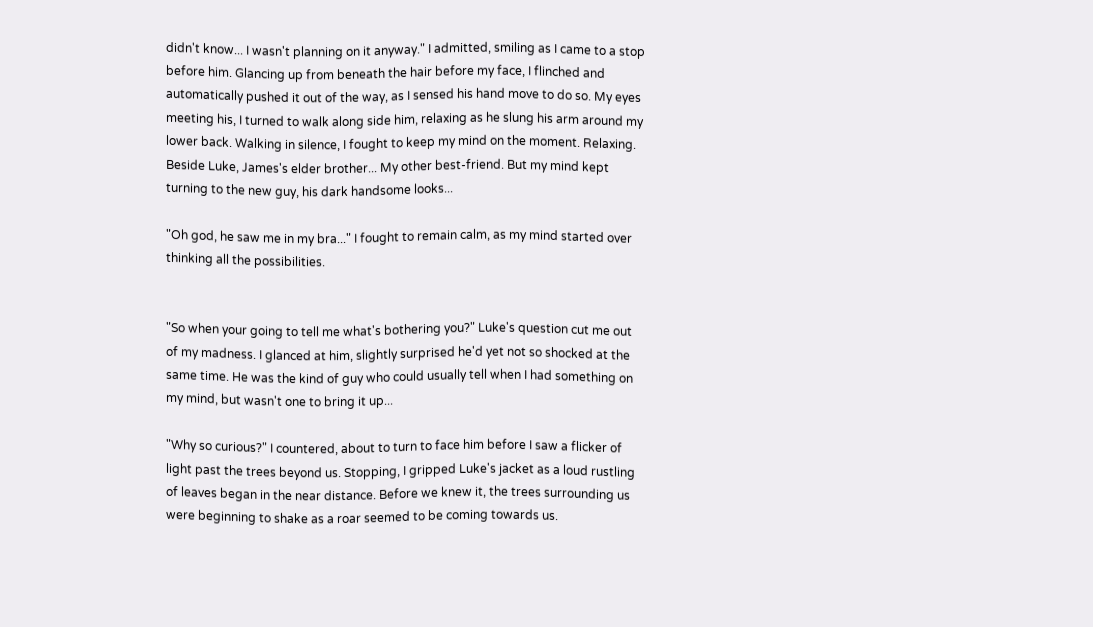didn't know... I wasn't planning on it anyway." I admitted, smiling as I came to a stop before him. Glancing up from beneath the hair before my face, I flinched and automatically pushed it out of the way, as I sensed his hand move to do so. My eyes meeting his, I turned to walk along side him, relaxing as he slung his arm around my lower back. Walking in silence, I fought to keep my mind on the moment. Relaxing. Beside Luke, James's elder brother... My other best-friend. But my mind kept turning to the new guy, his dark handsome looks...

"Oh god, he saw me in my bra..." I fought to remain calm, as my mind started over thinking all the possibilities.


"So when your going to tell me what's bothering you?" Luke's question cut me out of my madness. I glanced at him, slightly surprised he'd yet not so shocked at the same time. He was the kind of guy who could usually tell when I had something on my mind, but wasn't one to bring it up...

"Why so curious?" I countered, about to turn to face him before I saw a flicker of light past the trees beyond us. Stopping, I gripped Luke's jacket as a loud rustling of leaves began in the near distance. Before we knew it, the trees surrounding us were beginning to shake as a roar seemed to be coming towards us.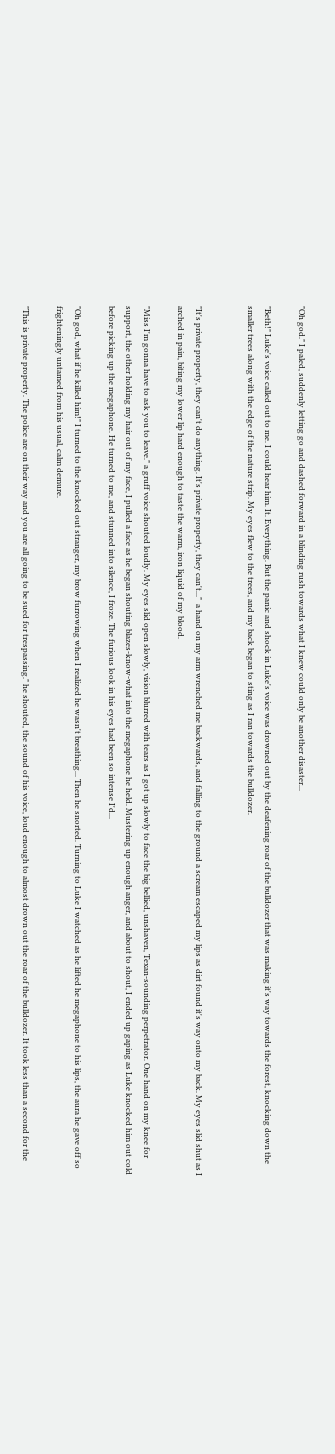"Oh god." I paled, suddenly letting go and dashed forward in a blinding rush towards what I knew could only be another disaster...

"Beth!" Luke's voice called out to me. I could hear him. It. Everything. But the panic and shock in Luke's voice was drowned out by the deafening roar of the bulldozer that was making it's way towards the forest, knocking down the smaller trees along with the edge of the nature strip. My eyes flew to the trees, and my back began to sting as I ran towards the bulldozer.


"It's private property, they can't do anything. It's private property, they can't..."  a hand on my arm wrenched me backwards, and falling to the ground a scream escaped my lips as dirt found it's way onto my back. My eyes slid shut as I arched in pain, biting my lower lip hard enough to taste the warm, iron liquid of my blood.

"Miss I'm gonna have to ask you to leave." a gruff voice shouted loudly. My eyes slid open slowly, vision blurred with tears as I got up slowly to face the big bellied, unshaven, Texan-sounding perpetrator. One hand on my knee for support, the other holding my hair out of my face, I pulled a face as he began shouting blazes-know-what into the megaphone he held. Mustering up enough anger, and about to shout, I ended up gaping as Luke knocked him out cold before picking up the megaphone. He turned to me, and stunned into silence, I froze. The furious look in his eyes had been so intense I'd...

"Oh god, what if he killed him!" I turned to the knocked out stranger, my brow furrowing when I realized he wasn't breathing... Then he snorted. Turning to Luke I watched as he lifted he megaphone to his lips, the aura he gave off so frighteningly untamed from his usual, calm demure.

"This is private property. The police are on their way and you are all going to be sued for trespassing." he shouted, the sound of his voice, loud enough to almost drown out the roar of the bulldozer. It took less than a second for the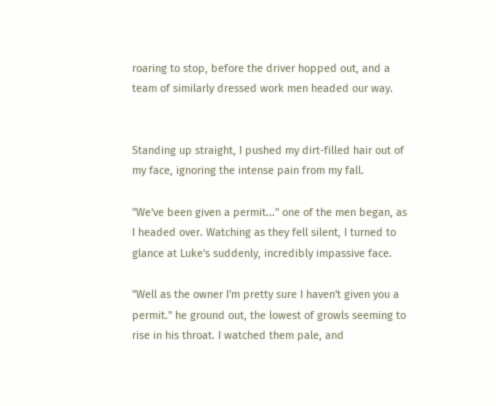roaring to stop, before the driver hopped out, and a team of similarly dressed work men headed our way.


Standing up straight, I pushed my dirt-filled hair out of my face, ignoring the intense pain from my fall.

"We've been given a permit..." one of the men began, as I headed over. Watching as they fell silent, I turned to glance at Luke's suddenly, incredibly impassive face.

"Well as the owner I'm pretty sure I haven't given you a permit." he ground out, the lowest of growls seeming to rise in his throat. I watched them pale, and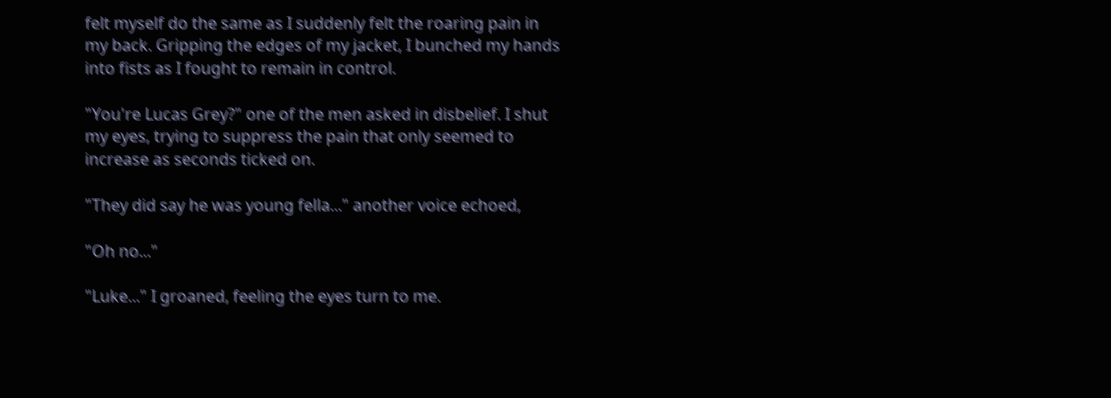felt myself do the same as I suddenly felt the roaring pain in my back. Gripping the edges of my jacket, I bunched my hands into fists as I fought to remain in control.

"You're Lucas Grey?" one of the men asked in disbelief. I shut my eyes, trying to suppress the pain that only seemed to increase as seconds ticked on.

"They did say he was young fella..." another voice echoed,

"Oh no..."

"Luke..." I groaned, feeling the eyes turn to me.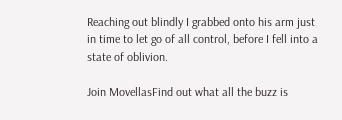Reaching out blindly I grabbed onto his arm just in time to let go of all control, before I fell into a state of oblivion.

Join MovellasFind out what all the buzz is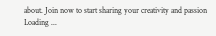about. Join now to start sharing your creativity and passion
Loading ...